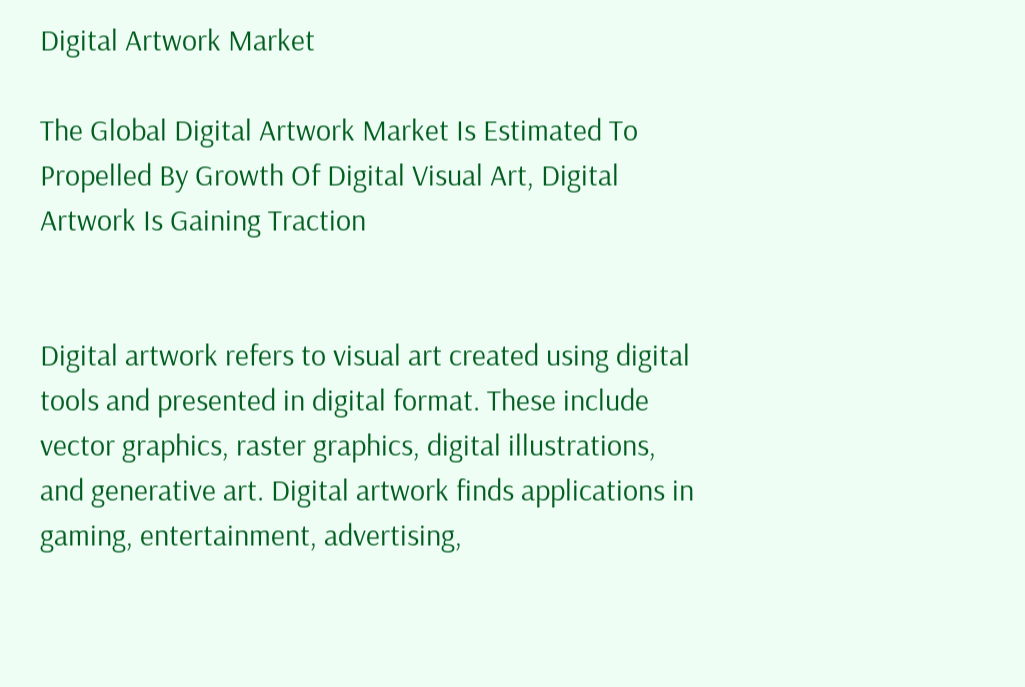Digital Artwork Market

The Global Digital Artwork Market Is Estimated To Propelled By Growth Of Digital Visual Art, Digital Artwork Is Gaining Traction


Digital artwork refers to visual art created using digital tools and presented in digital format. These include vector graphics, raster graphics, digital illustrations, and generative art. Digital artwork finds applications in gaming, entertainment, advertising,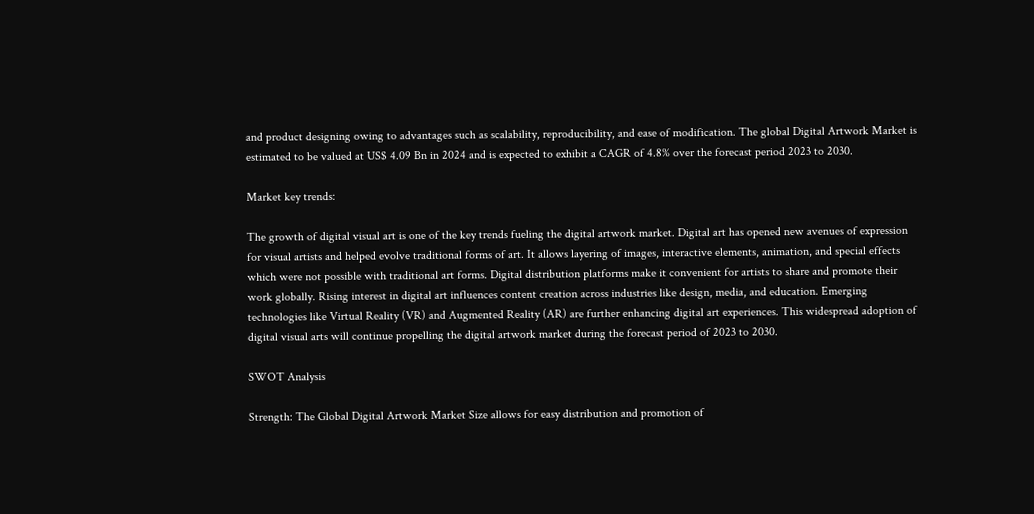and product designing owing to advantages such as scalability, reproducibility, and ease of modification. The global Digital Artwork Market is estimated to be valued at US$ 4.09 Bn in 2024 and is expected to exhibit a CAGR of 4.8% over the forecast period 2023 to 2030.

Market key trends:

The growth of digital visual art is one of the key trends fueling the digital artwork market. Digital art has opened new avenues of expression for visual artists and helped evolve traditional forms of art. It allows layering of images, interactive elements, animation, and special effects which were not possible with traditional art forms. Digital distribution platforms make it convenient for artists to share and promote their work globally. Rising interest in digital art influences content creation across industries like design, media, and education. Emerging technologies like Virtual Reality (VR) and Augmented Reality (AR) are further enhancing digital art experiences. This widespread adoption of digital visual arts will continue propelling the digital artwork market during the forecast period of 2023 to 2030.

SWOT Analysis

Strength: The Global Digital Artwork Market Size allows for easy distribution and promotion of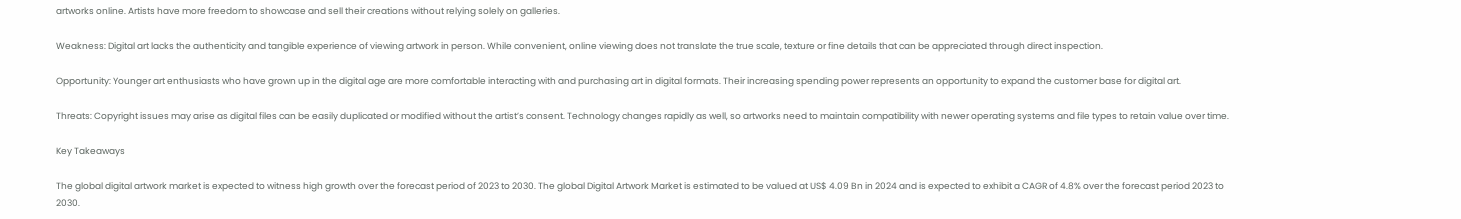artworks online. Artists have more freedom to showcase and sell their creations without relying solely on galleries.

Weakness: Digital art lacks the authenticity and tangible experience of viewing artwork in person. While convenient, online viewing does not translate the true scale, texture or fine details that can be appreciated through direct inspection.

Opportunity: Younger art enthusiasts who have grown up in the digital age are more comfortable interacting with and purchasing art in digital formats. Their increasing spending power represents an opportunity to expand the customer base for digital art.

Threats: Copyright issues may arise as digital files can be easily duplicated or modified without the artist’s consent. Technology changes rapidly as well, so artworks need to maintain compatibility with newer operating systems and file types to retain value over time.

Key Takeaways

The global digital artwork market is expected to witness high growth over the forecast period of 2023 to 2030. The global Digital Artwork Market is estimated to be valued at US$ 4.09 Bn in 2024 and is expected to exhibit a CAGR of 4.8% over the forecast period 2023 to 2030.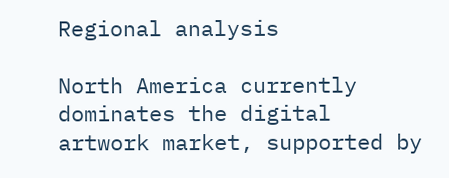Regional analysis

North America currently dominates the digital artwork market, supported by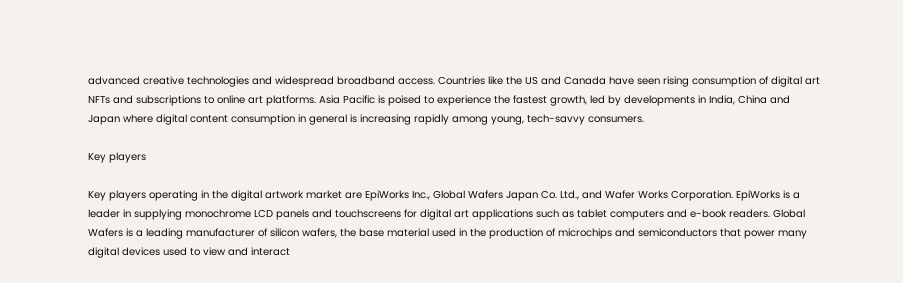advanced creative technologies and widespread broadband access. Countries like the US and Canada have seen rising consumption of digital art NFTs and subscriptions to online art platforms. Asia Pacific is poised to experience the fastest growth, led by developments in India, China and Japan where digital content consumption in general is increasing rapidly among young, tech-savvy consumers.

Key players

Key players operating in the digital artwork market are EpiWorks Inc., Global Wafers Japan Co. Ltd., and Wafer Works Corporation. EpiWorks is a leader in supplying monochrome LCD panels and touchscreens for digital art applications such as tablet computers and e-book readers. Global Wafers is a leading manufacturer of silicon wafers, the base material used in the production of microchips and semiconductors that power many digital devices used to view and interact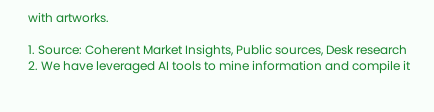with artworks.

1. Source: Coherent Market Insights, Public sources, Desk research
2. We have leveraged AI tools to mine information and compile it